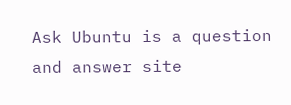Ask Ubuntu is a question and answer site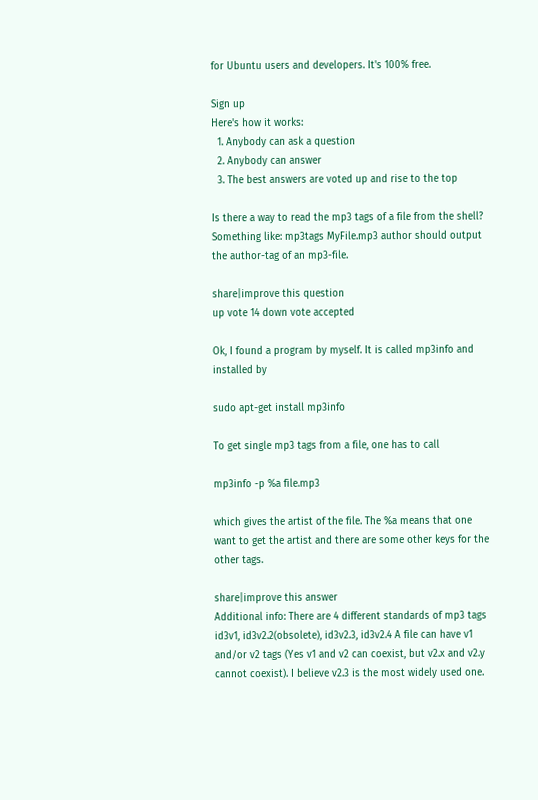for Ubuntu users and developers. It's 100% free.

Sign up
Here's how it works:
  1. Anybody can ask a question
  2. Anybody can answer
  3. The best answers are voted up and rise to the top

Is there a way to read the mp3 tags of a file from the shell? Something like: mp3tags MyFile.mp3 author should output the author-tag of an mp3-file.

share|improve this question
up vote 14 down vote accepted

Ok, I found a program by myself. It is called mp3info and installed by

sudo apt-get install mp3info

To get single mp3 tags from a file, one has to call

mp3info -p %a file.mp3

which gives the artist of the file. The %a means that one want to get the artist and there are some other keys for the other tags.

share|improve this answer
Additional info: There are 4 different standards of mp3 tags id3v1, id3v2.2(obsolete), id3v2.3, id3v2.4 A file can have v1 and/or v2 tags (Yes v1 and v2 can coexist, but v2.x and v2.y cannot coexist). I believe v2.3 is the most widely used one.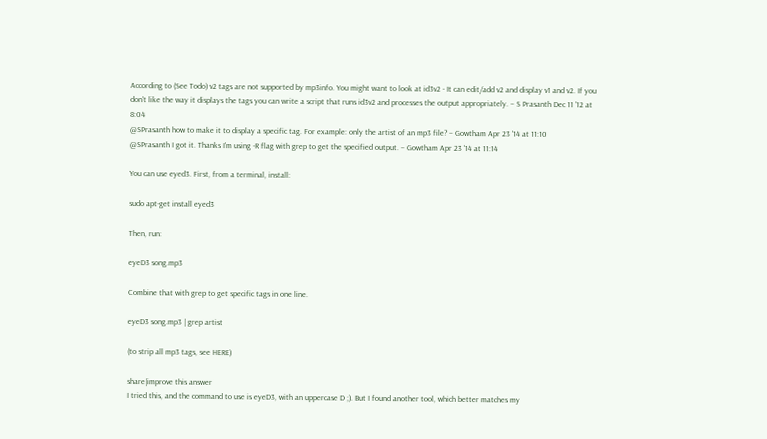According to (See Todo) v2 tags are not supported by mp3info. You might want to look at id3v2 - It can edit/add v2 and display v1 and v2. If you don't like the way it displays the tags you can write a script that runs id3v2 and processes the output appropriately. – S Prasanth Dec 11 '12 at 8:04
@SPrasanth how to make it to display a specific tag. For example: only the artist of an mp3 file? – Gowtham Apr 23 '14 at 11:10
@SPrasanth I got it. Thanks I'm using -R flag with grep to get the specified output. – Gowtham Apr 23 '14 at 11:14

You can use eyed3. First, from a terminal, install:

sudo apt-get install eyed3

Then, run:

eyeD3 song.mp3

Combine that with grep to get specific tags in one line.

eyeD3 song.mp3 | grep artist

(to strip all mp3 tags, see HERE)

share|improve this answer
I tried this, and the command to use is eyeD3, with an uppercase D ;). But I found another tool, which better matches my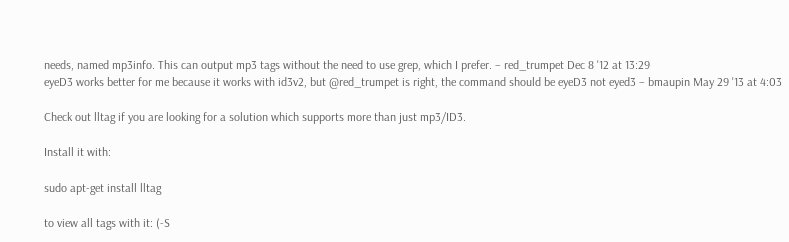needs, named mp3info. This can output mp3 tags without the need to use grep, which I prefer. – red_trumpet Dec 8 '12 at 13:29
eyeD3 works better for me because it works with id3v2, but @red_trumpet is right, the command should be eyeD3 not eyed3 – bmaupin May 29 '13 at 4:03

Check out lltag if you are looking for a solution which supports more than just mp3/ID3.

Install it with:

sudo apt-get install lltag

to view all tags with it: (-S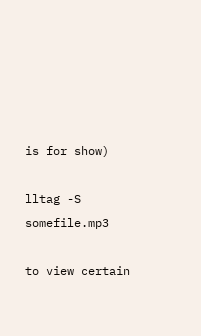is for show)

lltag -S somefile.mp3

to view certain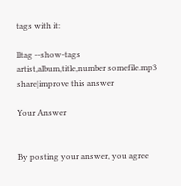tags with it:

lltag --show-tags artist,album,title,number somefile.mp3
share|improve this answer

Your Answer


By posting your answer, you agree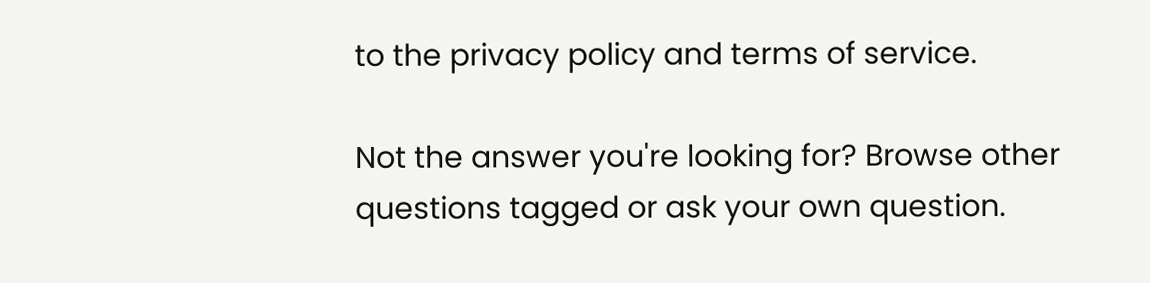to the privacy policy and terms of service.

Not the answer you're looking for? Browse other questions tagged or ask your own question.